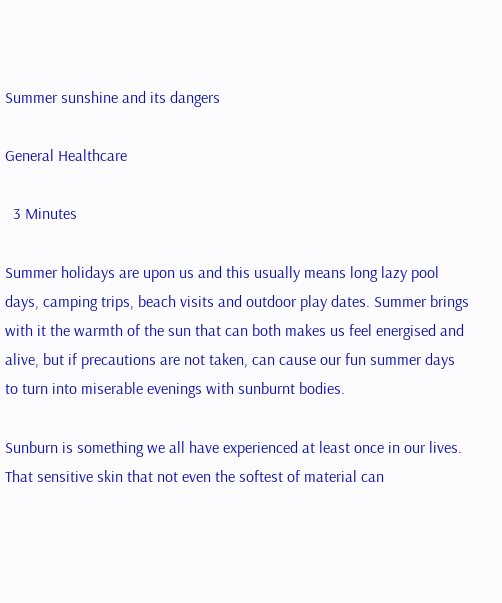Summer sunshine and its dangers

General Healthcare

  3 Minutes

Summer holidays are upon us and this usually means long lazy pool days, camping trips, beach visits and outdoor play dates. Summer brings with it the warmth of the sun that can both makes us feel energised and alive, but if precautions are not taken, can cause our fun summer days to turn into miserable evenings with sunburnt bodies.

Sunburn is something we all have experienced at least once in our lives. That sensitive skin that not even the softest of material can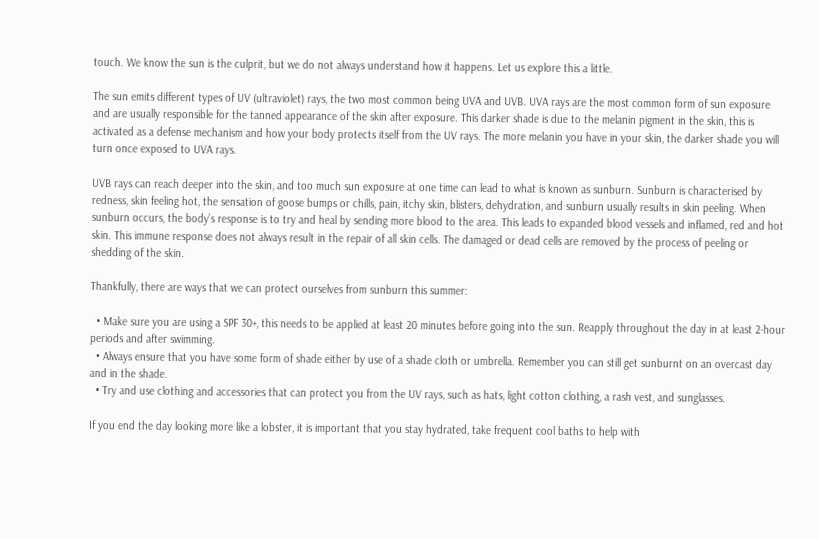touch. We know the sun is the culprit, but we do not always understand how it happens. Let us explore this a little.

The sun emits different types of UV (ultraviolet) rays, the two most common being UVA and UVB. UVA rays are the most common form of sun exposure and are usually responsible for the tanned appearance of the skin after exposure. This darker shade is due to the melanin pigment in the skin, this is activated as a defense mechanism and how your body protects itself from the UV rays. The more melanin you have in your skin, the darker shade you will turn once exposed to UVA rays.

UVB rays can reach deeper into the skin, and too much sun exposure at one time can lead to what is known as sunburn. Sunburn is characterised by redness, skin feeling hot, the sensation of goose bumps or chills, pain, itchy skin, blisters, dehydration, and sunburn usually results in skin peeling. When sunburn occurs, the body’s response is to try and heal by sending more blood to the area. This leads to expanded blood vessels and inflamed, red and hot skin. This immune response does not always result in the repair of all skin cells. The damaged or dead cells are removed by the process of peeling or shedding of the skin.

Thankfully, there are ways that we can protect ourselves from sunburn this summer:

  • Make sure you are using a SPF 30+, this needs to be applied at least 20 minutes before going into the sun. Reapply throughout the day in at least 2-hour periods and after swimming.
  • Always ensure that you have some form of shade either by use of a shade cloth or umbrella. Remember you can still get sunburnt on an overcast day and in the shade.
  • Try and use clothing and accessories that can protect you from the UV rays, such as hats, light cotton clothing, a rash vest, and sunglasses.

If you end the day looking more like a lobster, it is important that you stay hydrated, take frequent cool baths to help with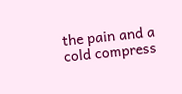the pain and a cold compress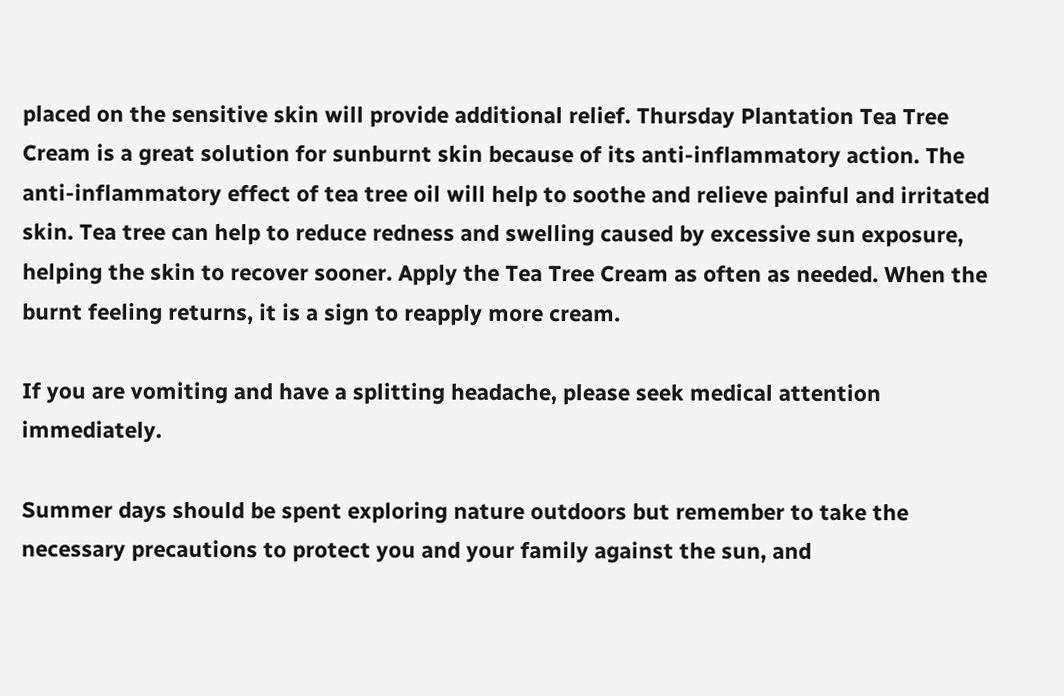placed on the sensitive skin will provide additional relief. Thursday Plantation Tea Tree Cream is a great solution for sunburnt skin because of its anti-inflammatory action. The anti-inflammatory effect of tea tree oil will help to soothe and relieve painful and irritated skin. Tea tree can help to reduce redness and swelling caused by excessive sun exposure, helping the skin to recover sooner. Apply the Tea Tree Cream as often as needed. When the burnt feeling returns, it is a sign to reapply more cream.

If you are vomiting and have a splitting headache, please seek medical attention immediately.

Summer days should be spent exploring nature outdoors but remember to take the necessary precautions to protect you and your family against the sun, and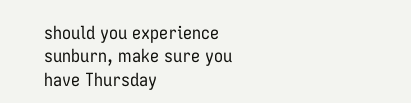should you experience sunburn, make sure you have Thursday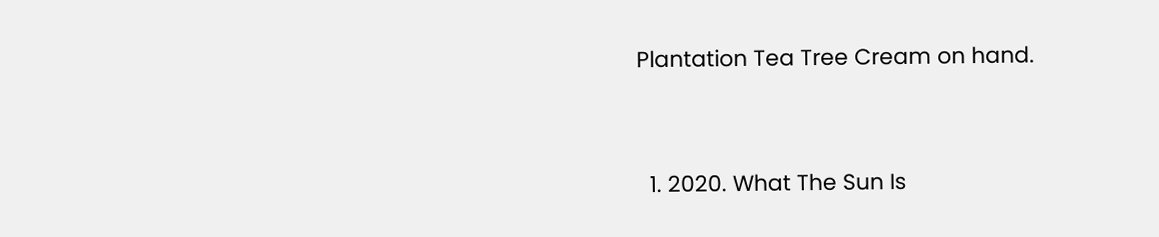Plantation Tea Tree Cream on hand.


  1. 2020. What The Sun Is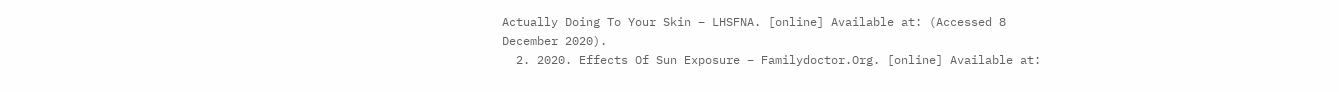Actually Doing To Your Skin – LHSFNA. [online] Available at: (Accessed 8 December 2020).
  2. 2020. Effects Of Sun Exposure – Familydoctor.Org. [online] Available at: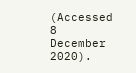(Accessed 8 December 2020).